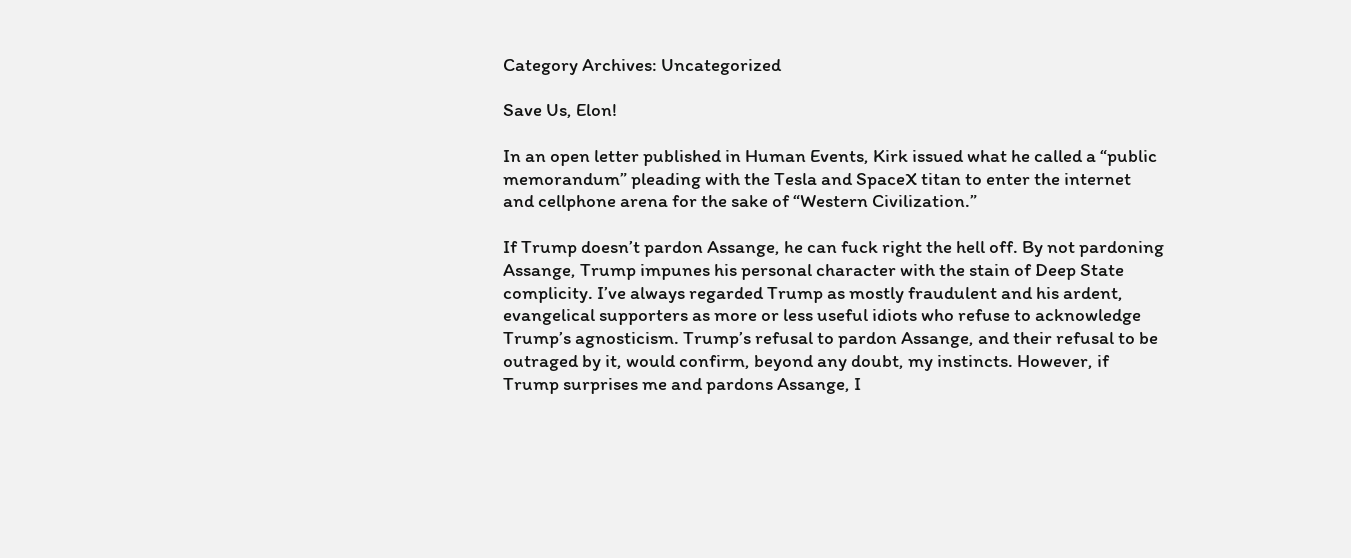Category Archives: Uncategorized

Save Us, Elon!

In an open letter published in Human Events, Kirk issued what he called a “public memorandum” pleading with the Tesla and SpaceX titan to enter the internet and cellphone arena for the sake of “Western Civilization.”

If Trump doesn’t pardon Assange, he can fuck right the hell off. By not pardoning Assange, Trump impunes his personal character with the stain of Deep State complicity. I’ve always regarded Trump as mostly fraudulent and his ardent, evangelical supporters as more or less useful idiots who refuse to acknowledge Trump’s agnosticism. Trump’s refusal to pardon Assange, and their refusal to be outraged by it, would confirm, beyond any doubt, my instincts. However, if Trump surprises me and pardons Assange, I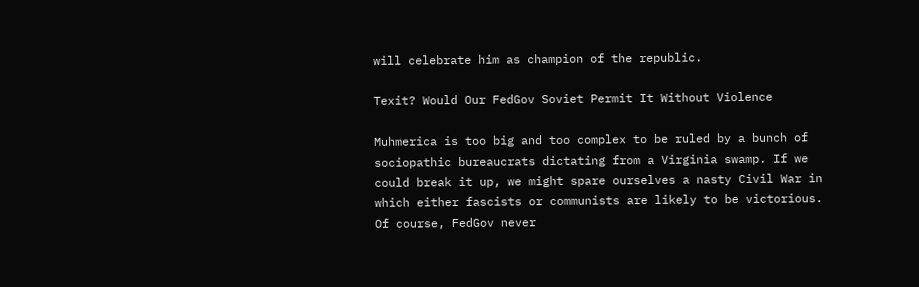will celebrate him as champion of the republic.

Texit? Would Our FedGov Soviet Permit It Without Violence

Muhmerica is too big and too complex to be ruled by a bunch of sociopathic bureaucrats dictating from a Virginia swamp. If we could break it up, we might spare ourselves a nasty Civil War in which either fascists or communists are likely to be victorious. Of course, FedGov never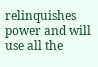relinquishes power and will use all the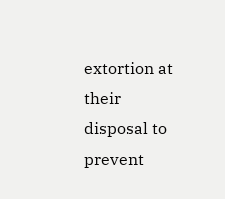extortion at their disposal to prevent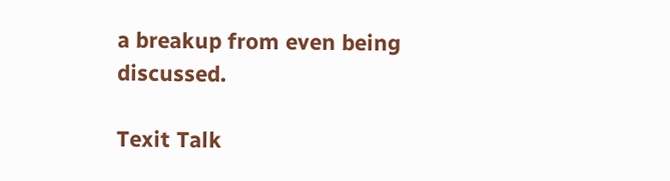a breakup from even being discussed.

Texit Talk